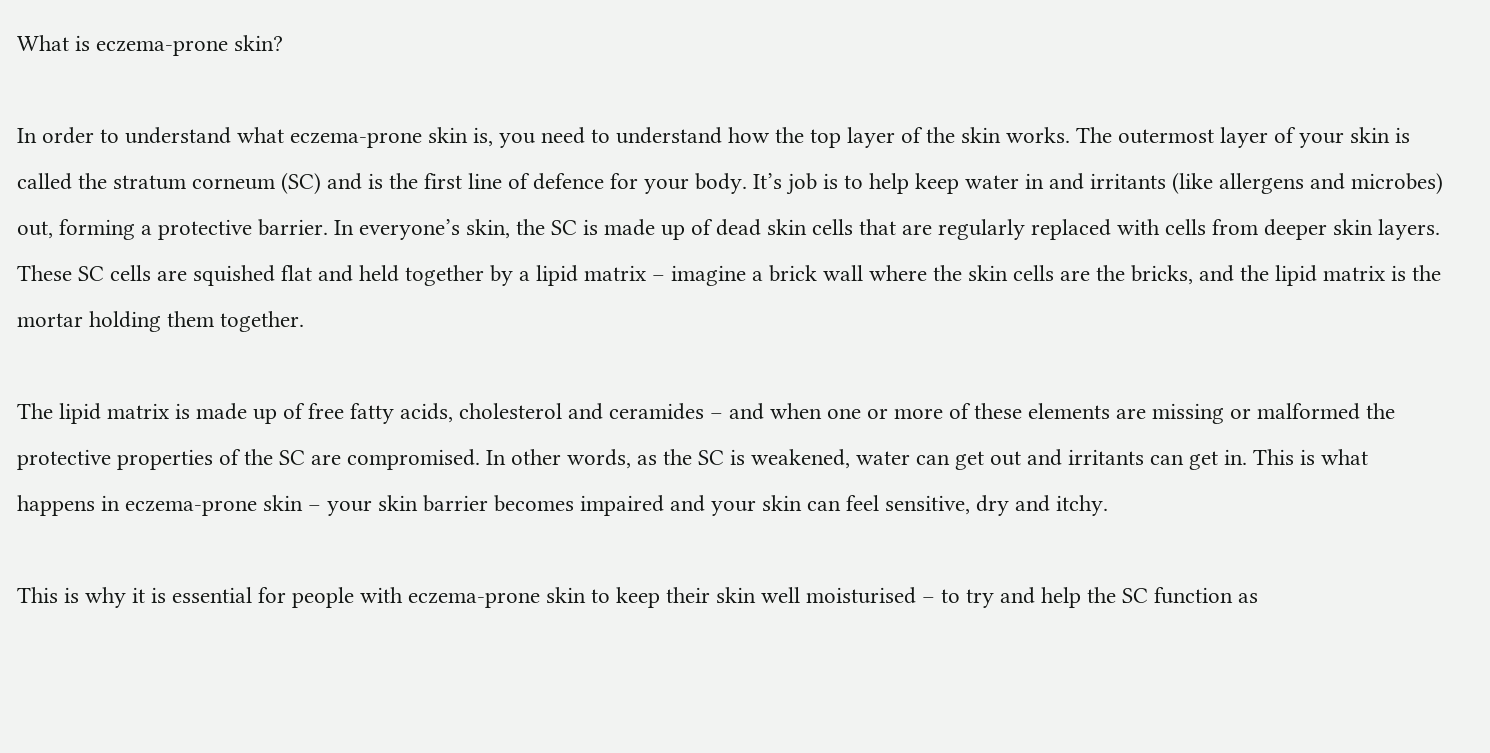What is eczema-prone skin?

In order to understand what eczema-prone skin is, you need to understand how the top layer of the skin works. The outermost layer of your skin is called the stratum corneum (SC) and is the first line of defence for your body. It’s job is to help keep water in and irritants (like allergens and microbes) out, forming a protective barrier. In everyone’s skin, the SC is made up of dead skin cells that are regularly replaced with cells from deeper skin layers. These SC cells are squished flat and held together by a lipid matrix – imagine a brick wall where the skin cells are the bricks, and the lipid matrix is the mortar holding them together.

The lipid matrix is made up of free fatty acids, cholesterol and ceramides – and when one or more of these elements are missing or malformed the protective properties of the SC are compromised. In other words, as the SC is weakened, water can get out and irritants can get in. This is what happens in eczema-prone skin – your skin barrier becomes impaired and your skin can feel sensitive, dry and itchy.

This is why it is essential for people with eczema-prone skin to keep their skin well moisturised – to try and help the SC function as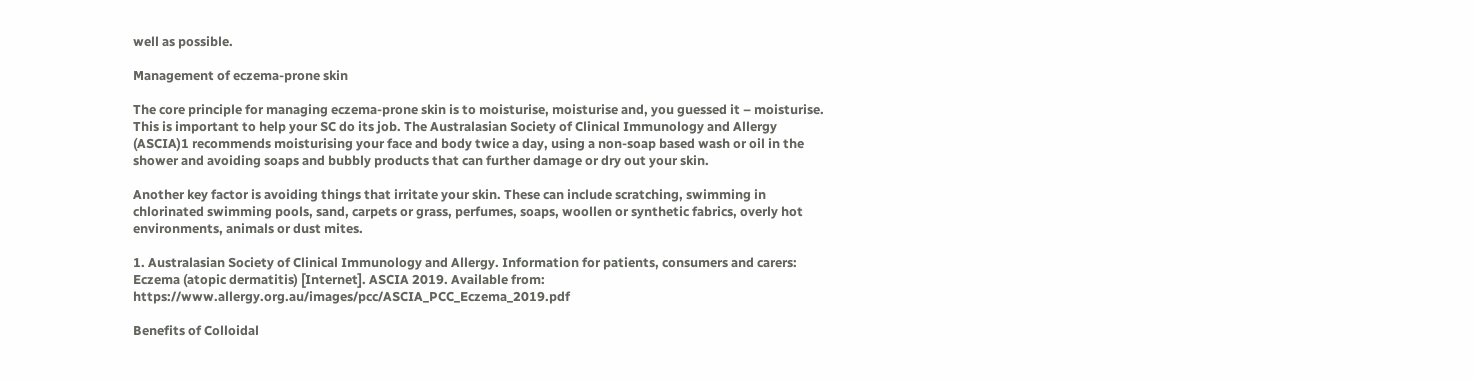well as possible.

Management of eczema-prone skin

The core principle for managing eczema-prone skin is to moisturise, moisturise and, you guessed it – moisturise. This is important to help your SC do its job. The Australasian Society of Clinical Immunology and Allergy (ASCIA)1 recommends moisturising your face and body twice a day, using a non-soap based wash or oil in the shower and avoiding soaps and bubbly products that can further damage or dry out your skin.

Another key factor is avoiding things that irritate your skin. These can include scratching, swimming in chlorinated swimming pools, sand, carpets or grass, perfumes, soaps, woollen or synthetic fabrics, overly hot environments, animals or dust mites.

1. Australasian Society of Clinical Immunology and Allergy. Information for patients, consumers and carers: Eczema (atopic dermatitis) [Internet]. ASCIA 2019. Available from: https://www.allergy.org.au/images/pcc/ASCIA_PCC_Eczema_2019.pdf

Benefits of Colloidal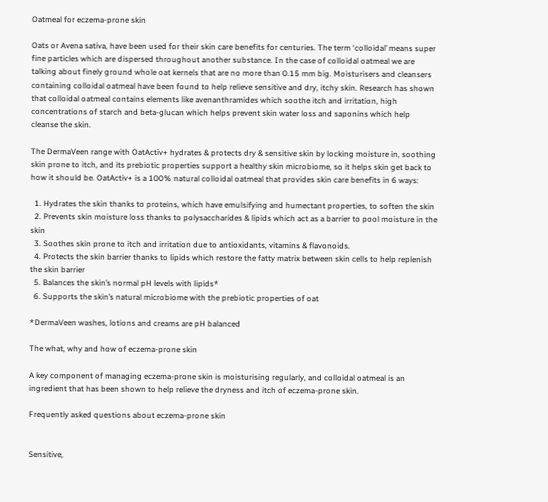Oatmeal for eczema-prone skin

Oats or Avena sativa, have been used for their skin care benefits for centuries. The term ‘colloidal’ means super fine particles which are dispersed throughout another substance. In the case of colloidal oatmeal we are talking about finely ground whole oat kernels that are no more than 0.15 mm big. Moisturisers and cleansers containing colloidal oatmeal have been found to help relieve sensitive and dry, itchy skin. Research has shown that colloidal oatmeal contains elements like avenanthramides which soothe itch and irritation, high concentrations of starch and beta-glucan which helps prevent skin water loss and saponins which help cleanse the skin.

The DermaVeen range with OatActiv+ hydrates & protects dry & sensitive skin by locking moisture in, soothing skin prone to itch, and its prebiotic properties support a healthy skin microbiome, so it helps skin get back to how it should be. OatActiv+ is a 100% natural colloidal oatmeal that provides skin care benefits in 6 ways:

  1. Hydrates the skin thanks to proteins, which have emulsifying and humectant properties, to soften the skin
  2. Prevents skin moisture loss thanks to polysaccharides & lipids which act as a barrier to pool moisture in the skin
  3. Soothes skin prone to itch and irritation due to antioxidants, vitamins & flavonoids.
  4. Protects the skin barrier thanks to lipids which restore the fatty matrix between skin cells to help replenish the skin barrier
  5. Balances the skin’s normal pH levels with lipids*
  6. Supports the skin’s natural microbiome with the prebiotic properties of oat

*DermaVeen washes, lotions and creams are pH balanced

The what, why and how of eczema-prone skin

A key component of managing eczema-prone skin is moisturising regularly, and colloidal oatmeal is an ingredient that has been shown to help relieve the dryness and itch of eczema-prone skin.

Frequently asked questions about eczema-prone skin


Sensitive,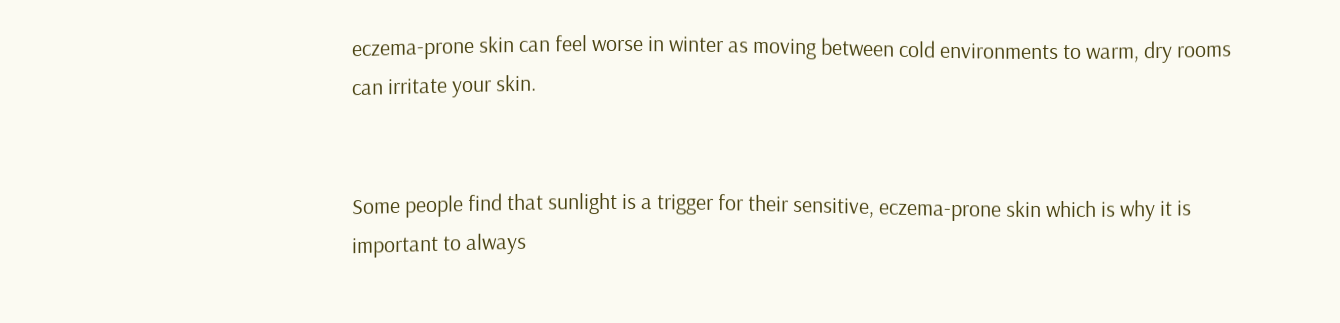eczema-prone skin can feel worse in winter as moving between cold environments to warm, dry rooms can irritate your skin.


Some people find that sunlight is a trigger for their sensitive, eczema-prone skin which is why it is important to always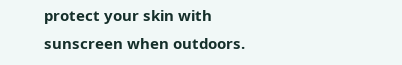protect your skin with sunscreen when outdoors.